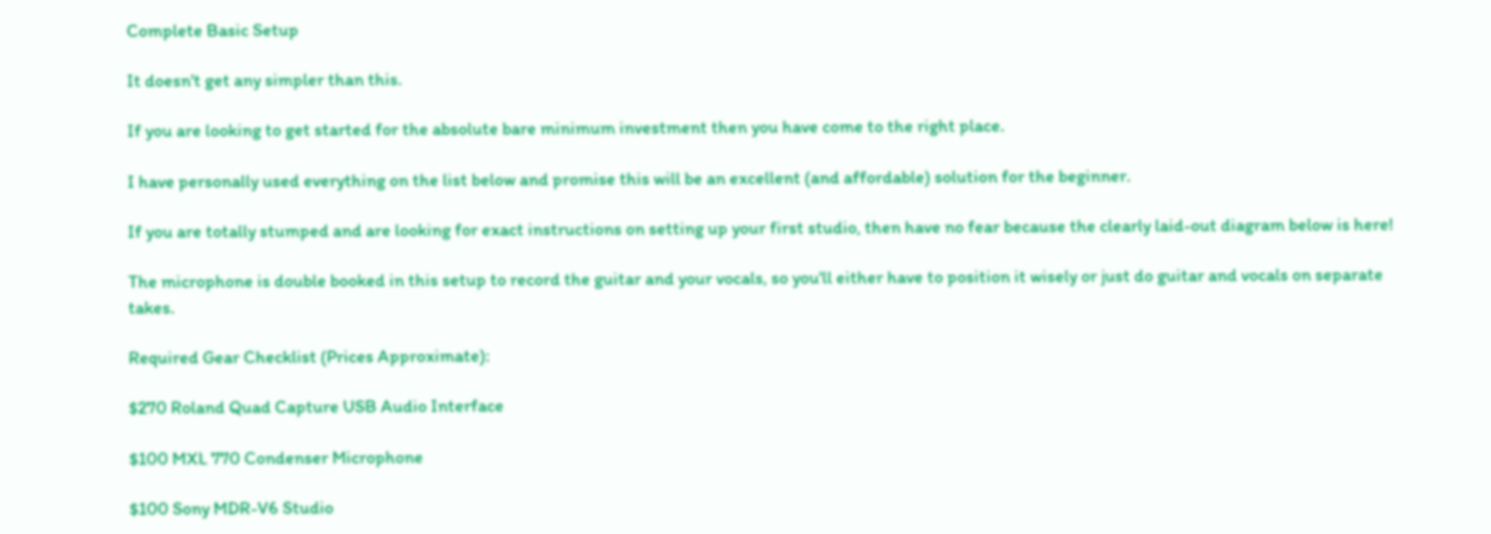Complete Basic Setup

It doesn't get any simpler than this.

If you are looking to get started for the absolute bare minimum investment then you have come to the right place.

I have personally used everything on the list below and promise this will be an excellent (and affordable) solution for the beginner.

If you are totally stumped and are looking for exact instructions on setting up your first studio, then have no fear because the clearly laid-out diagram below is here!

The microphone is double booked in this setup to record the guitar and your vocals, so you'll either have to position it wisely or just do guitar and vocals on separate takes.

Required Gear Checklist (Prices Approximate):

$270 Roland Quad Capture USB Audio Interface

$100 MXL 770 Condenser Microphone

$100 Sony MDR-V6 Studio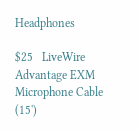Headphones

$25   LiveWire Advantage EXM Microphone Cable (15')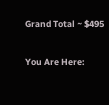Grand Total ~ $495

You Are Here: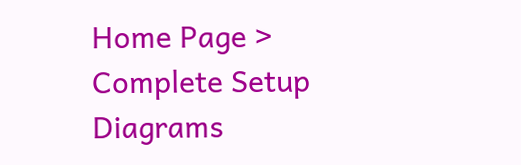Home Page > Complete Setup Diagrams